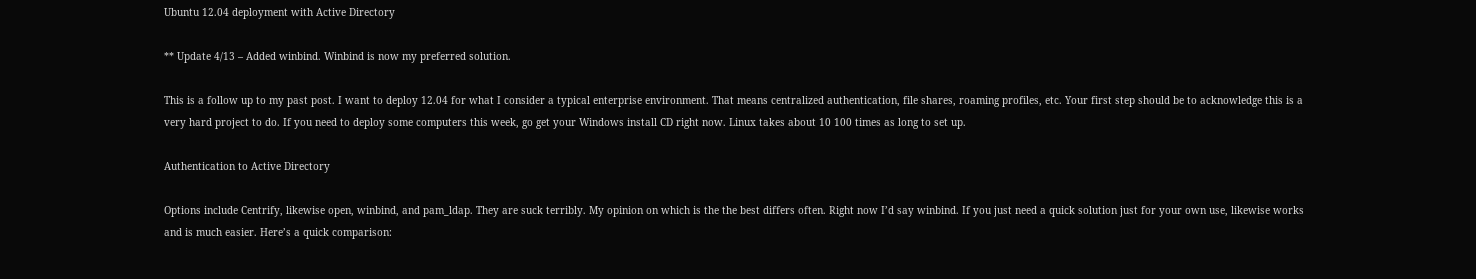Ubuntu 12.04 deployment with Active Directory

** Update 4/13 – Added winbind. Winbind is now my preferred solution.

This is a follow up to my past post. I want to deploy 12.04 for what I consider a typical enterprise environment. That means centralized authentication, file shares, roaming profiles, etc. Your first step should be to acknowledge this is a very hard project to do. If you need to deploy some computers this week, go get your Windows install CD right now. Linux takes about 10 100 times as long to set up.

Authentication to Active Directory

Options include Centrify, likewise open, winbind, and pam_ldap. They are suck terribly. My opinion on which is the the best differs often. Right now I’d say winbind. If you just need a quick solution just for your own use, likewise works and is much easier. Here’s a quick comparison: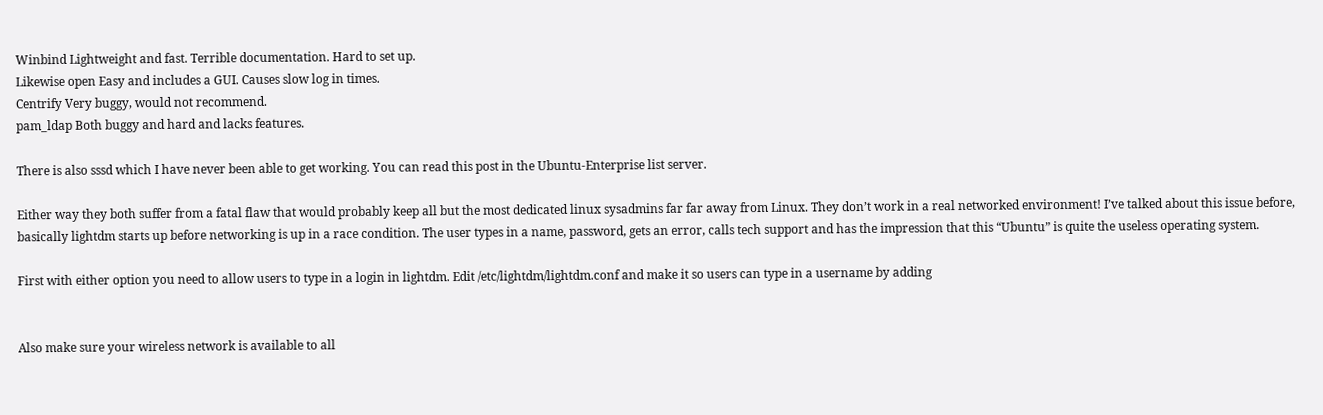Winbind Lightweight and fast. Terrible documentation. Hard to set up.
Likewise open Easy and includes a GUI. Causes slow log in times.
Centrify Very buggy, would not recommend.
pam_ldap Both buggy and hard and lacks features.

There is also sssd which I have never been able to get working. You can read this post in the Ubuntu-Enterprise list server.

Either way they both suffer from a fatal flaw that would probably keep all but the most dedicated linux sysadmins far far away from Linux. They don’t work in a real networked environment! I’ve talked about this issue before, basically lightdm starts up before networking is up in a race condition. The user types in a name, password, gets an error, calls tech support and has the impression that this “Ubuntu” is quite the useless operating system.

First with either option you need to allow users to type in a login in lightdm. Edit /etc/lightdm/lightdm.conf and make it so users can type in a username by adding


Also make sure your wireless network is available to all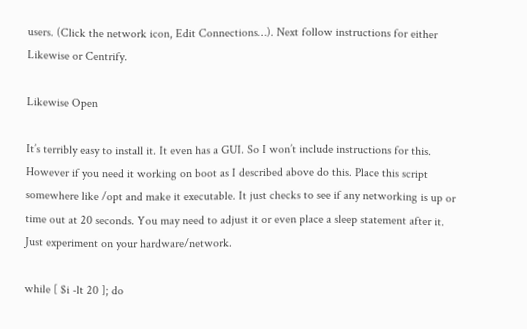users. (Click the network icon, Edit Connections…). Next follow instructions for either Likewise or Centrify.

Likewise Open

It’s terribly easy to install it. It even has a GUI. So I won’t include instructions for this. However if you need it working on boot as I described above do this. Place this script somewhere like /opt and make it executable. It just checks to see if any networking is up or time out at 20 seconds. You may need to adjust it or even place a sleep statement after it. Just experiment on your hardware/network.

while [ $i -lt 20 ]; do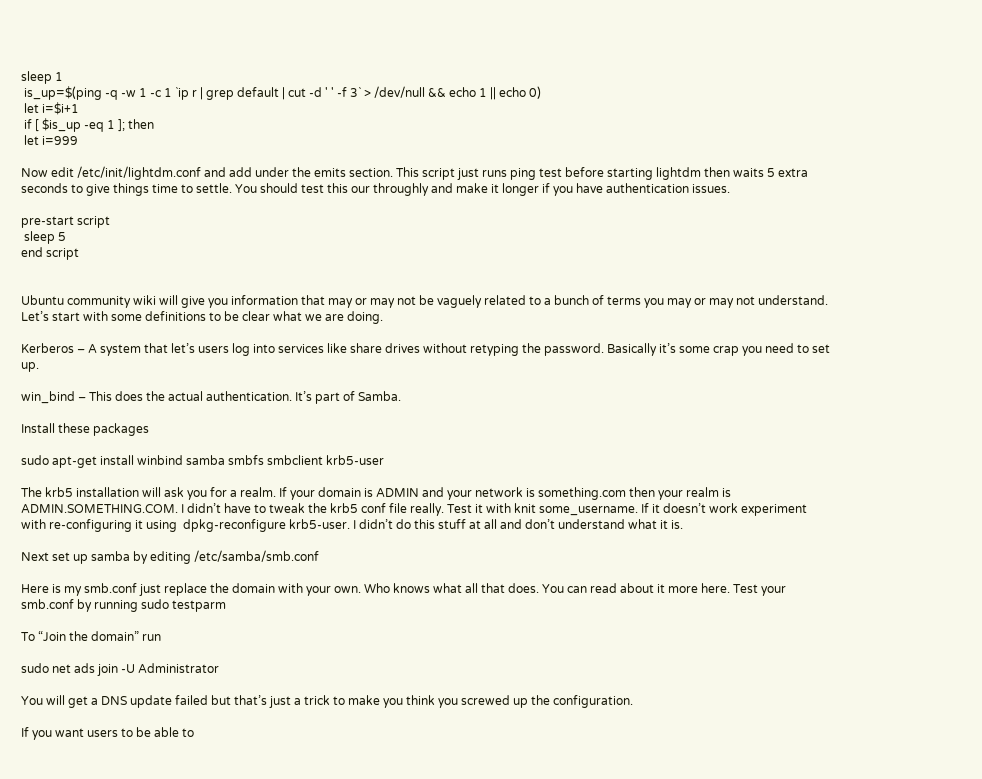sleep 1
 is_up=$(ping -q -w 1 -c 1 `ip r | grep default | cut -d ' ' -f 3` > /dev/null && echo 1 || echo 0)
 let i=$i+1
 if [ $is_up -eq 1 ]; then
 let i=999

Now edit /etc/init/lightdm.conf and add under the emits section. This script just runs ping test before starting lightdm then waits 5 extra seconds to give things time to settle. You should test this our throughly and make it longer if you have authentication issues.

pre-start script
 sleep 5
end script


Ubuntu community wiki will give you information that may or may not be vaguely related to a bunch of terms you may or may not understand. Let’s start with some definitions to be clear what we are doing.

Kerberos – A system that let’s users log into services like share drives without retyping the password. Basically it’s some crap you need to set up.

win_bind – This does the actual authentication. It’s part of Samba.

Install these packages

sudo apt-get install winbind samba smbfs smbclient krb5-user

The krb5 installation will ask you for a realm. If your domain is ADMIN and your network is something.com then your realm is ADMIN.SOMETHING.COM. I didn’t have to tweak the krb5 conf file really. Test it with knit some_username. If it doesn’t work experiment with re-configuring it using  dpkg-reconfigure krb5-user. I didn’t do this stuff at all and don’t understand what it is.

Next set up samba by editing /etc/samba/smb.conf

Here is my smb.conf just replace the domain with your own. Who knows what all that does. You can read about it more here. Test your smb.conf by running sudo testparm

To “Join the domain” run

sudo net ads join -U Administrator

You will get a DNS update failed but that’s just a trick to make you think you screwed up the configuration.

If you want users to be able to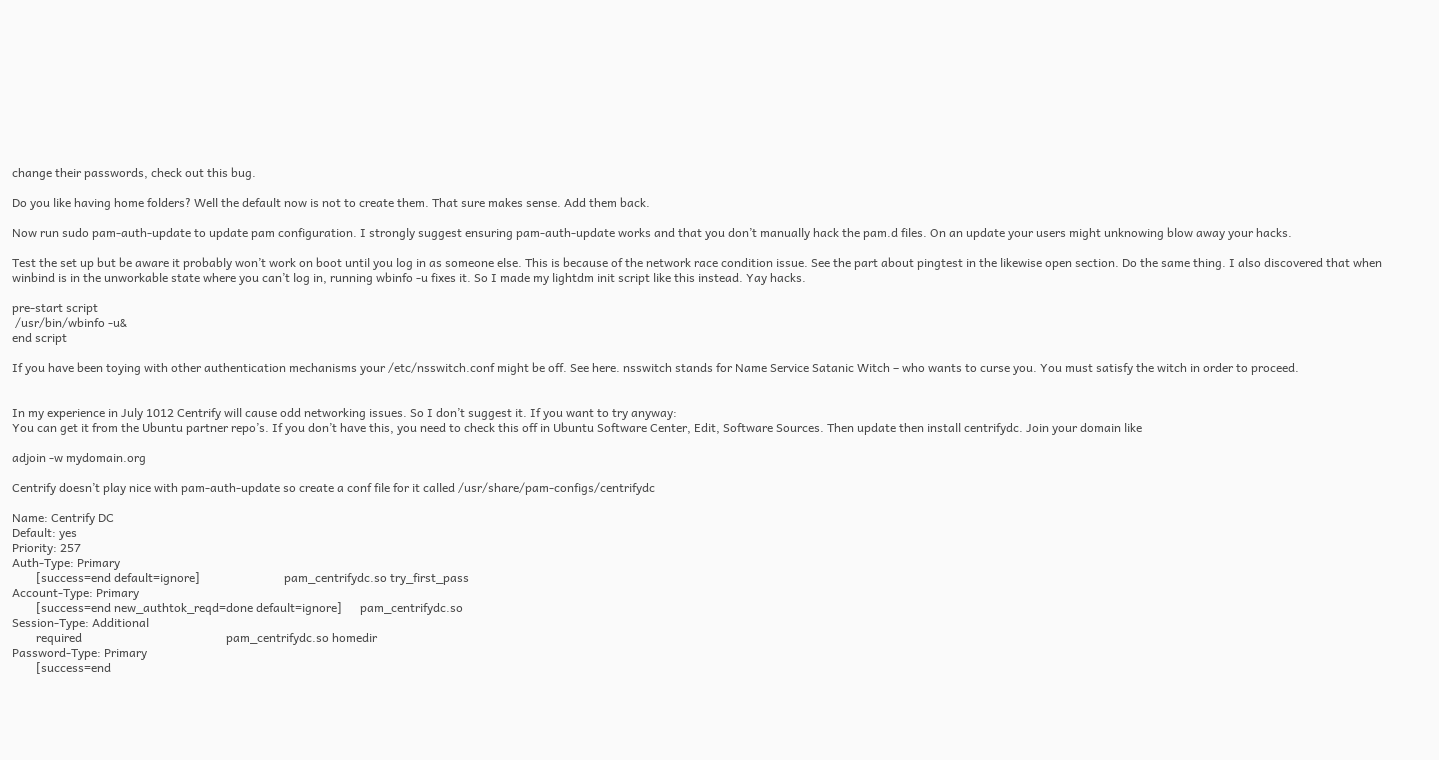change their passwords, check out this bug.

Do you like having home folders? Well the default now is not to create them. That sure makes sense. Add them back.

Now run sudo pam-auth-update to update pam configuration. I strongly suggest ensuring pam-auth-update works and that you don’t manually hack the pam.d files. On an update your users might unknowing blow away your hacks.

Test the set up but be aware it probably won’t work on boot until you log in as someone else. This is because of the network race condition issue. See the part about pingtest in the likewise open section. Do the same thing. I also discovered that when winbind is in the unworkable state where you can’t log in, running wbinfo -u fixes it. So I made my lightdm init script like this instead. Yay hacks.

pre-start script
 /usr/bin/wbinfo -u&
end script

If you have been toying with other authentication mechanisms your /etc/nsswitch.conf might be off. See here. nsswitch stands for Name Service Satanic Witch – who wants to curse you. You must satisfy the witch in order to proceed.


In my experience in July 1012 Centrify will cause odd networking issues. So I don’t suggest it. If you want to try anyway:
You can get it from the Ubuntu partner repo’s. If you don’t have this, you need to check this off in Ubuntu Software Center, Edit, Software Sources. Then update then install centrifydc. Join your domain like

adjoin -w mydomain.org

Centrify doesn’t play nice with pam-auth-update so create a conf file for it called /usr/share/pam-configs/centrifydc

Name: Centrify DC
Default: yes
Priority: 257
Auth-Type: Primary
        [success=end default=ignore]                            pam_centrifydc.so try_first_pass
Account-Type: Primary
        [success=end new_authtok_reqd=done default=ignore]      pam_centrifydc.so
Session-Type: Additional
        required                                                pam_centrifydc.so homedir
Password-Type: Primary
        [success=end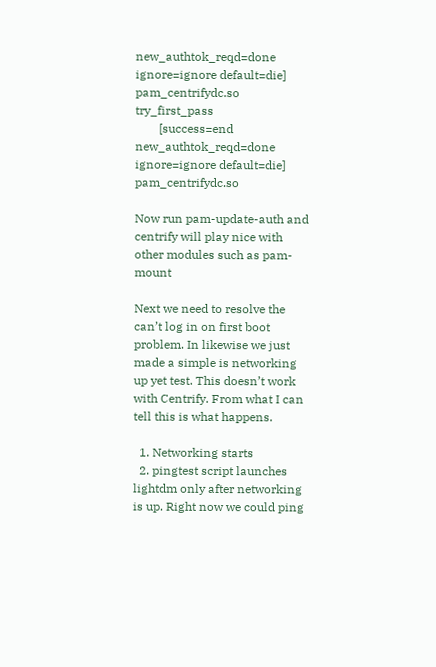new_authtok_reqd=done ignore=ignore default=die]   pam_centrifydc.so try_first_pass
        [success=end new_authtok_reqd=done ignore=ignore default=die]   pam_centrifydc.so

Now run pam-update-auth and centrify will play nice with other modules such as pam-mount

Next we need to resolve the can’t log in on first boot problem. In likewise we just made a simple is networking up yet test. This doesn’t work with Centrify. From what I can tell this is what happens.

  1. Networking starts
  2. pingtest script launches lightdm only after networking is up. Right now we could ping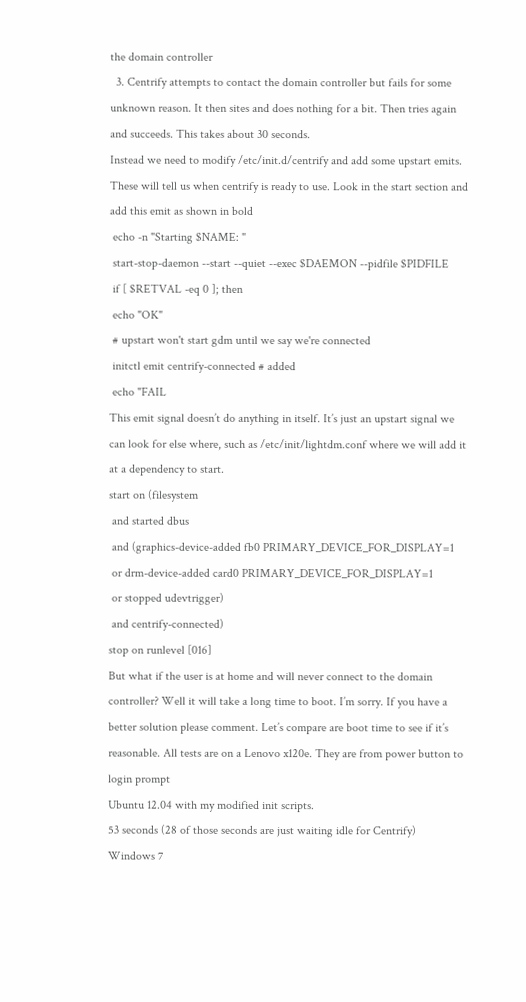the domain controller
  3. Centrify attempts to contact the domain controller but fails for some unknown reason. It then sites and does nothing for a bit. Then tries again and succeeds. This takes about 30 seconds.
Instead we need to modify /etc/init.d/centrify and add some upstart emits. These will tell us when centrify is ready to use. Look in the start section and add this emit as shown in bold
 echo -n "Starting $NAME: "
 start-stop-daemon --start --quiet --exec $DAEMON --pidfile $PIDFILE
 if [ $RETVAL -eq 0 ]; then
 echo "OK"
 # upstart won't start gdm until we say we're connected
 initctl emit centrify-connected # added
 echo "FAIL
This emit signal doesn’t do anything in itself. It’s just an upstart signal we can look for else where, such as /etc/init/lightdm.conf where we will add it at a dependency to start.
start on (filesystem
 and started dbus
 and (graphics-device-added fb0 PRIMARY_DEVICE_FOR_DISPLAY=1
 or drm-device-added card0 PRIMARY_DEVICE_FOR_DISPLAY=1
 or stopped udevtrigger)
 and centrify-connected)
stop on runlevel [016]
But what if the user is at home and will never connect to the domain controller? Well it will take a long time to boot. I’m sorry. If you have a better solution please comment. Let’s compare are boot time to see if it’s reasonable. All tests are on a Lenovo x120e. They are from power button to login prompt
Ubuntu 12.04 with my modified init scripts.
53 seconds (28 of those seconds are just waiting idle for Centrify)
Windows 7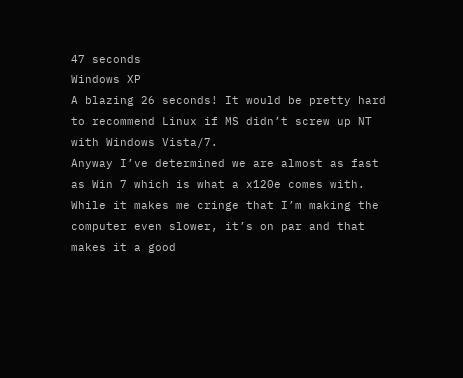47 seconds
Windows XP
A blazing 26 seconds! It would be pretty hard to recommend Linux if MS didn’t screw up NT with Windows Vista/7.
Anyway I’ve determined we are almost as fast as Win 7 which is what a x120e comes with. While it makes me cringe that I’m making the computer even slower, it’s on par and that makes it a good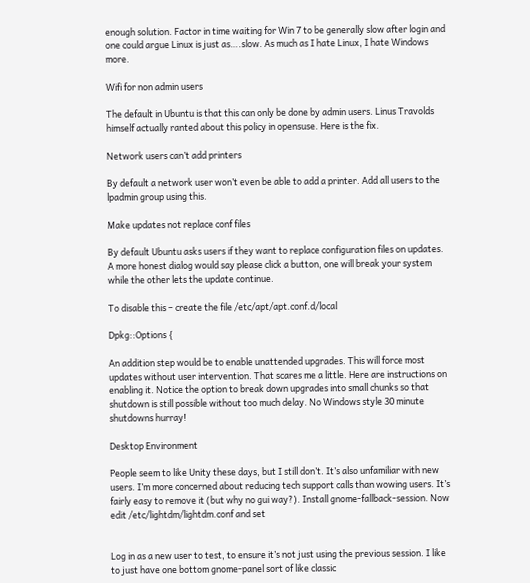enough solution. Factor in time waiting for Win 7 to be generally slow after login and one could argue Linux is just as….slow. As much as I hate Linux, I hate Windows more.

Wifi for non admin users

The default in Ubuntu is that this can only be done by admin users. Linus Travolds himself actually ranted about this policy in opensuse. Here is the fix.

Network users can’t add printers

By default a network user won’t even be able to add a printer. Add all users to the lpadmin group using this.

Make updates not replace conf files

By default Ubuntu asks users if they want to replace configuration files on updates. A more honest dialog would say please click a button, one will break your system while the other lets the update continue.

To disable this – create the file /etc/apt/apt.conf.d/local

Dpkg::Options {

An addition step would be to enable unattended upgrades. This will force most updates without user intervention. That scares me a little. Here are instructions on enabling it. Notice the option to break down upgrades into small chunks so that shutdown is still possible without too much delay. No Windows style 30 minute shutdowns hurray!

Desktop Environment

People seem to like Unity these days, but I still don’t. It’s also unfamiliar with new users. I’m more concerned about reducing tech support calls than wowing users. It’s fairly easy to remove it (but why no gui way?). Install gnome-fallback-session. Now edit /etc/lightdm/lightdm.conf and set


Log in as a new user to test, to ensure it’s not just using the previous session. I like to just have one bottom gnome-panel sort of like classic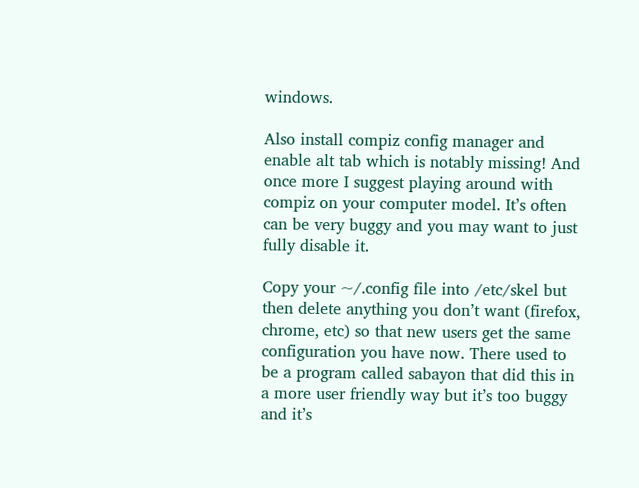windows.

Also install compiz config manager and enable alt tab which is notably missing! And once more I suggest playing around with compiz on your computer model. It’s often can be very buggy and you may want to just fully disable it.

Copy your ~/.config file into /etc/skel but then delete anything you don’t want (firefox, chrome, etc) so that new users get the same configuration you have now. There used to be a program called sabayon that did this in a more user friendly way but it’s too buggy and it’s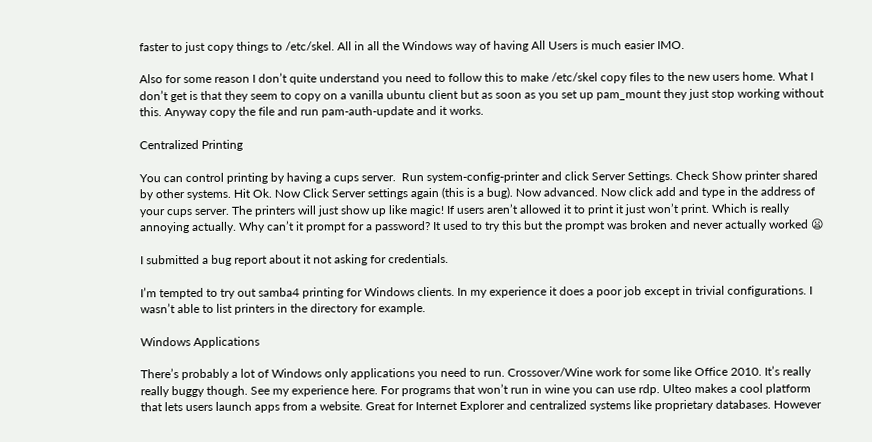faster to just copy things to /etc/skel. All in all the Windows way of having All Users is much easier IMO.

Also for some reason I don’t quite understand you need to follow this to make /etc/skel copy files to the new users home. What I don’t get is that they seem to copy on a vanilla ubuntu client but as soon as you set up pam_mount they just stop working without this. Anyway copy the file and run pam-auth-update and it works.

Centralized Printing

You can control printing by having a cups server.  Run system-config-printer and click Server Settings. Check Show printer shared by other systems. Hit Ok. Now Click Server settings again (this is a bug). Now advanced. Now click add and type in the address of your cups server. The printers will just show up like magic! If users aren’t allowed it to print it just won’t print. Which is really annoying actually. Why can’t it prompt for a password? It used to try this but the prompt was broken and never actually worked 😦

I submitted a bug report about it not asking for credentials.

I’m tempted to try out samba4 printing for Windows clients. In my experience it does a poor job except in trivial configurations. I wasn’t able to list printers in the directory for example.

Windows Applications

There’s probably a lot of Windows only applications you need to run. Crossover/Wine work for some like Office 2010. It’s really really buggy though. See my experience here. For programs that won’t run in wine you can use rdp. Ulteo makes a cool platform that lets users launch apps from a website. Great for Internet Explorer and centralized systems like proprietary databases. However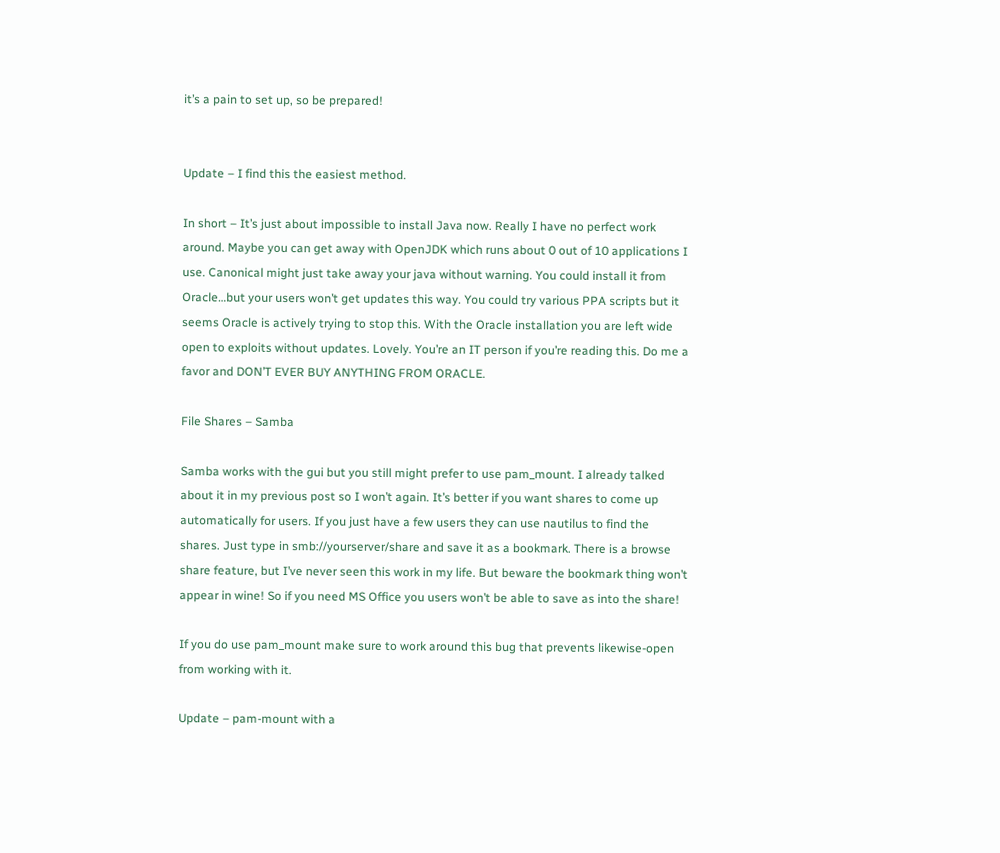it’s a pain to set up, so be prepared!


Update – I find this the easiest method.

In short – It’s just about impossible to install Java now. Really I have no perfect work around. Maybe you can get away with OpenJDK which runs about 0 out of 10 applications I use. Canonical might just take away your java without warning. You could install it from Oracle…but your users won’t get updates this way. You could try various PPA scripts but it seems Oracle is actively trying to stop this. With the Oracle installation you are left wide open to exploits without updates. Lovely. You’re an IT person if you’re reading this. Do me a favor and DON’T EVER BUY ANYTHING FROM ORACLE.

File Shares – Samba

Samba works with the gui but you still might prefer to use pam_mount. I already talked about it in my previous post so I won’t again. It’s better if you want shares to come up automatically for users. If you just have a few users they can use nautilus to find the shares. Just type in smb://yourserver/share and save it as a bookmark. There is a browse share feature, but I’ve never seen this work in my life. But beware the bookmark thing won’t appear in wine! So if you need MS Office you users won’t be able to save as into the share!

If you do use pam_mount make sure to work around this bug that prevents likewise-open from working with it.

Update – pam-mount with a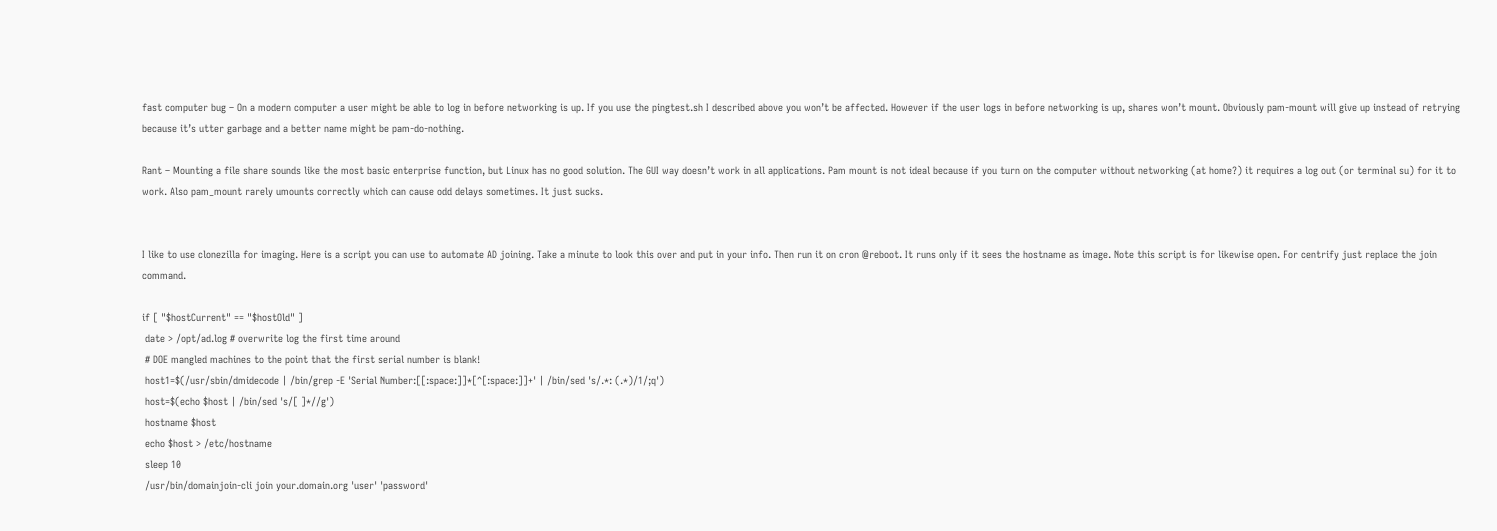fast computer bug – On a modern computer a user might be able to log in before networking is up. If you use the pingtest.sh I described above you won’t be affected. However if the user logs in before networking is up, shares won’t mount. Obviously pam-mount will give up instead of retrying because it’s utter garbage and a better name might be pam-do-nothing.

Rant – Mounting a file share sounds like the most basic enterprise function, but Linux has no good solution. The GUI way doesn’t work in all applications. Pam mount is not ideal because if you turn on the computer without networking (at home?) it requires a log out (or terminal su) for it to work. Also pam_mount rarely umounts correctly which can cause odd delays sometimes. It just sucks.


I like to use clonezilla for imaging. Here is a script you can use to automate AD joining. Take a minute to look this over and put in your info. Then run it on cron @reboot. It runs only if it sees the hostname as image. Note this script is for likewise open. For centrify just replace the join command.

if [ "$hostCurrent" == "$hostOld" ]
 date > /opt/ad.log # overwrite log the first time around
 # DOE mangled machines to the point that the first serial number is blank!
 host1=$(/usr/sbin/dmidecode | /bin/grep -E 'Serial Number:[[:space:]]*[^[:space:]]+' | /bin/sed 's/.*: (.*)/1/;q')
 host=$(echo $host | /bin/sed 's/[ ]*//g')
 hostname $host
 echo $host > /etc/hostname
 sleep 10
 /usr/bin/domainjoin-cli join your.domain.org 'user' 'password'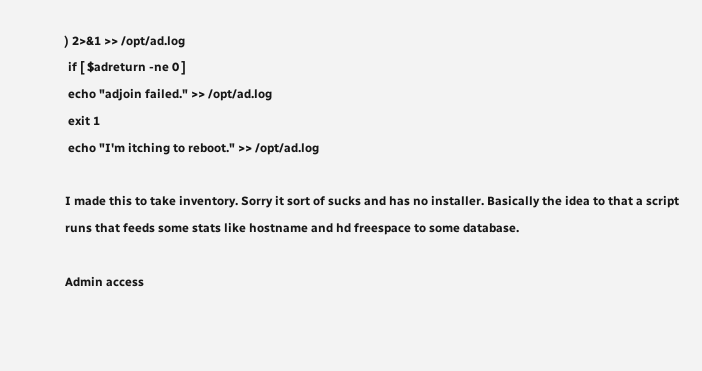) 2>&1 >> /opt/ad.log
 if [ $adreturn -ne 0 ]
 echo "adjoin failed." >> /opt/ad.log
 exit 1
 echo "I'm itching to reboot." >> /opt/ad.log

I made this to take inventory. Sorry it sort of sucks and has no installer. Basically the idea to that a script runs that feeds some stats like hostname and hd freespace to some database.

Admin access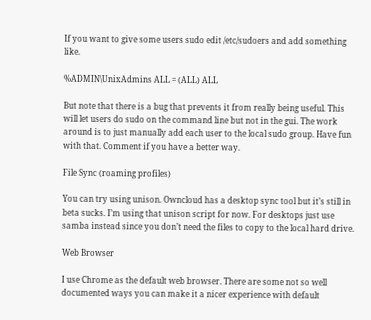If you want to give some users sudo edit /etc/sudoers and add something like.

%ADMIN\UnixAdmins ALL = (ALL) ALL

But note that there is a bug that prevents it from really being useful. This will let users do sudo on the command line but not in the gui. The work around is to just manually add each user to the local sudo group. Have fun with that. Comment if you have a better way.

File Sync (roaming profiles)

You can try using unison. Owncloud has a desktop sync tool but it’s still in beta sucks. I’m using that unison script for now. For desktops just use samba instead since you don’t need the files to copy to the local hard drive.

Web Browser

I use Chrome as the default web browser. There are some not so well documented ways you can make it a nicer experience with default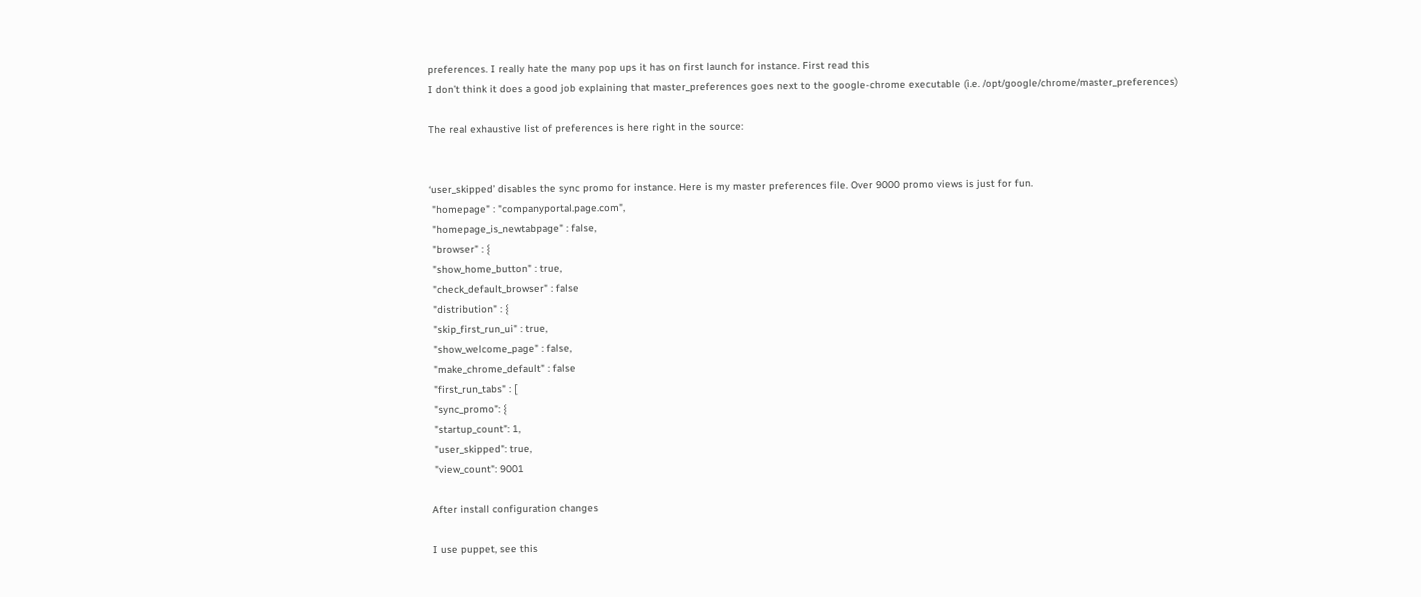preferences. I really hate the many pop ups it has on first launch for instance. First read this
I don’t think it does a good job explaining that master_preferences goes next to the google-chrome executable (i.e. /opt/google/chrome/master_preferences)

The real exhaustive list of preferences is here right in the source:


‘user_skipped’ disables the sync promo for instance. Here is my master preferences file. Over 9000 promo views is just for fun.
 "homepage" : "companyportal.page.com",
 "homepage_is_newtabpage" : false,
 "browser" : {
 "show_home_button" : true,
 "check_default_browser" : false
 "distribution" : {
 "skip_first_run_ui" : true,
 "show_welcome_page" : false,
 "make_chrome_default" : false
 "first_run_tabs" : [
 "sync_promo": {
 "startup_count": 1,
 "user_skipped": true,
 "view_count": 9001

After install configuration changes

I use puppet, see this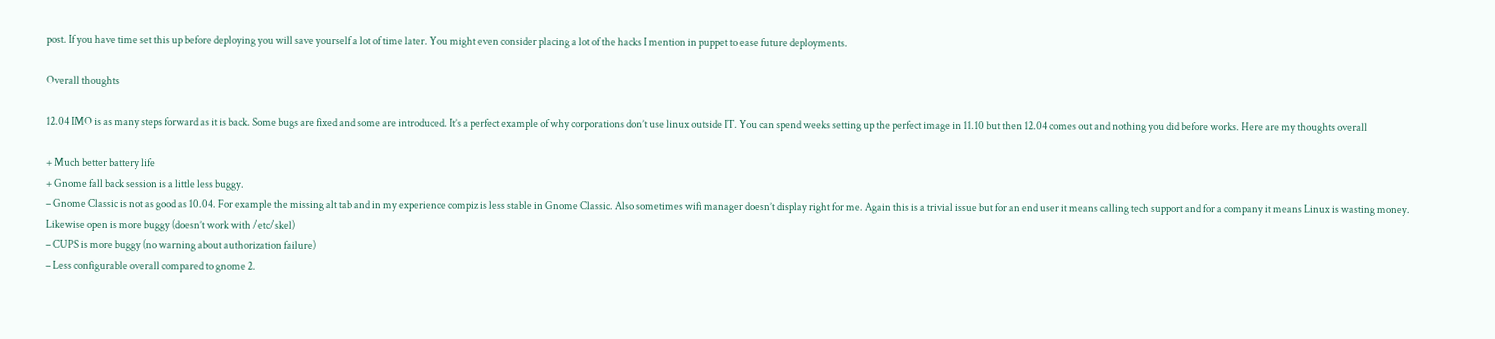post. If you have time set this up before deploying you will save yourself a lot of time later. You might even consider placing a lot of the hacks I mention in puppet to ease future deployments.

Overall thoughts

12.04 IMO is as many steps forward as it is back. Some bugs are fixed and some are introduced. It’s a perfect example of why corporations don’t use linux outside IT. You can spend weeks setting up the perfect image in 11.10 but then 12.04 comes out and nothing you did before works. Here are my thoughts overall

+ Much better battery life
+ Gnome fall back session is a little less buggy.
– Gnome Classic is not as good as 10.04. For example the missing alt tab and in my experience compiz is less stable in Gnome Classic. Also sometimes wifi manager doesn’t display right for me. Again this is a trivial issue but for an end user it means calling tech support and for a company it means Linux is wasting money.
Likewise open is more buggy (doesn’t work with /etc/skel)
– CUPS is more buggy (no warning about authorization failure)
– Less configurable overall compared to gnome 2.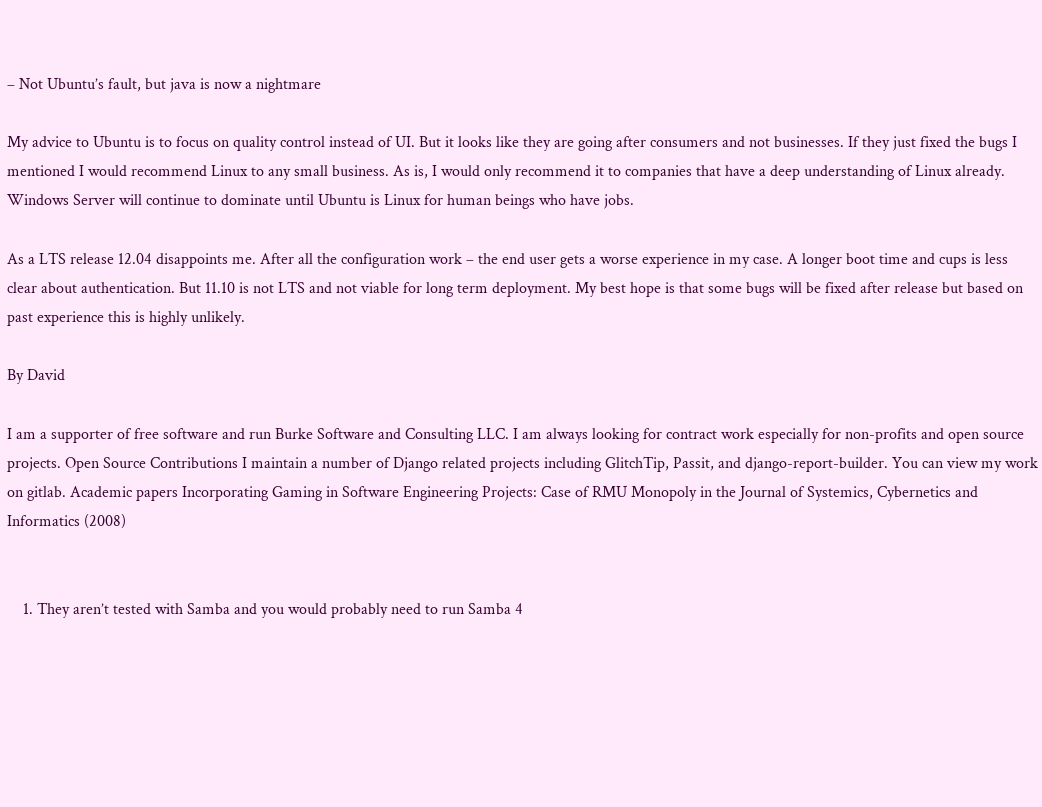– Not Ubuntu’s fault, but java is now a nightmare

My advice to Ubuntu is to focus on quality control instead of UI. But it looks like they are going after consumers and not businesses. If they just fixed the bugs I mentioned I would recommend Linux to any small business. As is, I would only recommend it to companies that have a deep understanding of Linux already. Windows Server will continue to dominate until Ubuntu is Linux for human beings who have jobs.

As a LTS release 12.04 disappoints me. After all the configuration work – the end user gets a worse experience in my case. A longer boot time and cups is less clear about authentication. But 11.10 is not LTS and not viable for long term deployment. My best hope is that some bugs will be fixed after release but based on past experience this is highly unlikely.

By David

I am a supporter of free software and run Burke Software and Consulting LLC. I am always looking for contract work especially for non-profits and open source projects. Open Source Contributions I maintain a number of Django related projects including GlitchTip, Passit, and django-report-builder. You can view my work on gitlab. Academic papers Incorporating Gaming in Software Engineering Projects: Case of RMU Monopoly in the Journal of Systemics, Cybernetics and Informatics (2008)


    1. They aren’t tested with Samba and you would probably need to run Samba 4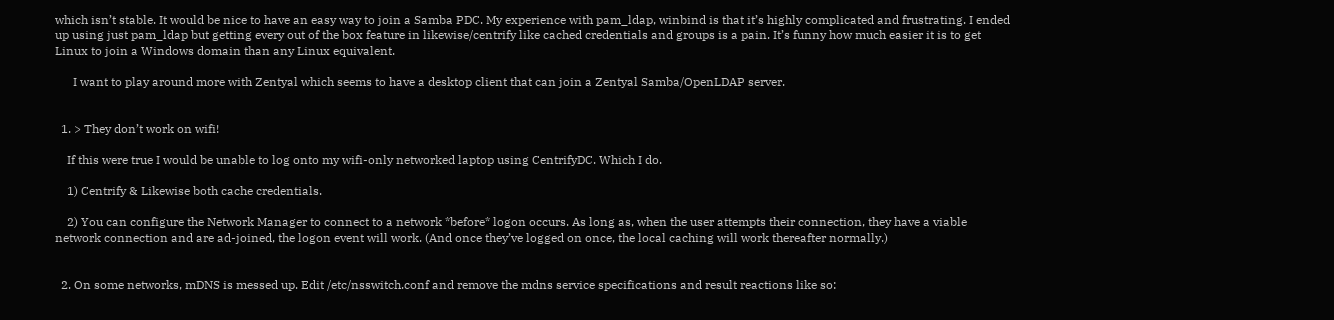which isn’t stable. It would be nice to have an easy way to join a Samba PDC. My experience with pam_ldap, winbind is that it’s highly complicated and frustrating. I ended up using just pam_ldap but getting every out of the box feature in likewise/centrify like cached credentials and groups is a pain. It’s funny how much easier it is to get Linux to join a Windows domain than any Linux equivalent.

      I want to play around more with Zentyal which seems to have a desktop client that can join a Zentyal Samba/OpenLDAP server.


  1. > They don’t work on wifi!

    If this were true I would be unable to log onto my wifi-only networked laptop using CentrifyDC. Which I do.

    1) Centrify & Likewise both cache credentials.

    2) You can configure the Network Manager to connect to a network *before* logon occurs. As long as, when the user attempts their connection, they have a viable network connection and are ad-joined, the logon event will work. (And once they’ve logged on once, the local caching will work thereafter normally.)


  2. On some networks, mDNS is messed up. Edit /etc/nsswitch.conf and remove the mdns service specifications and result reactions like so: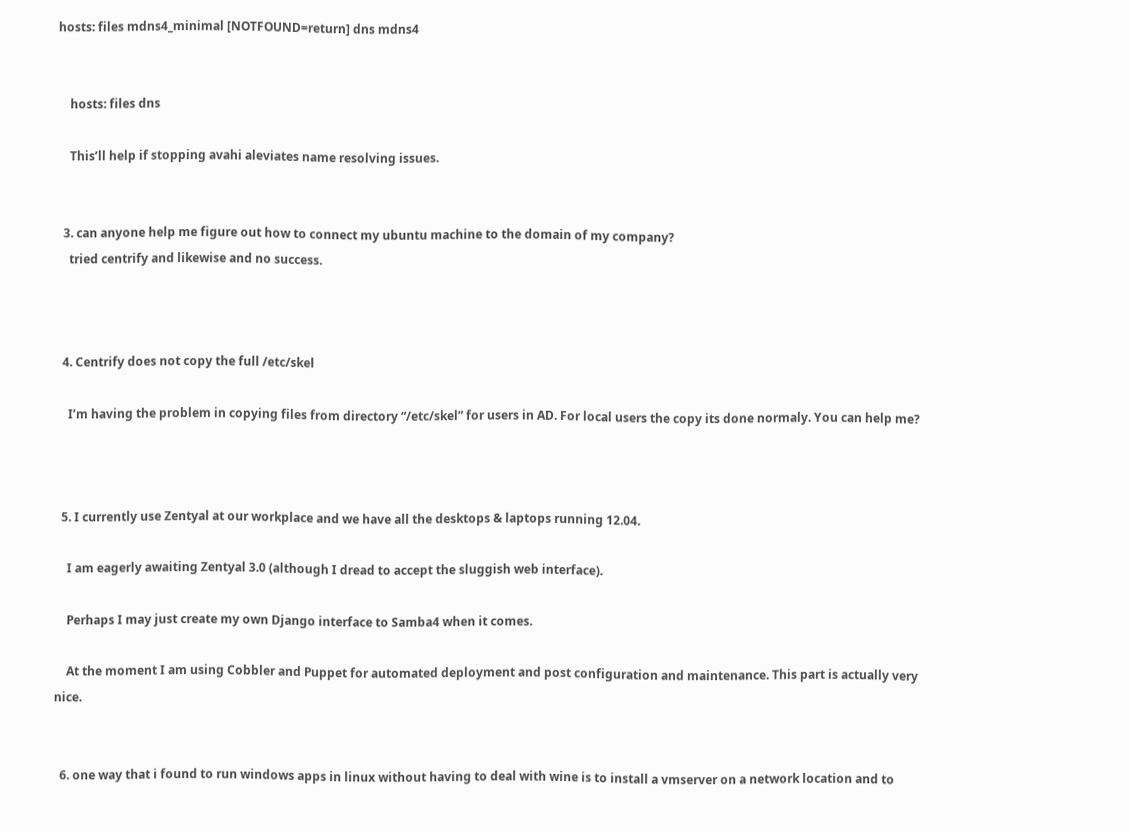hosts: files mdns4_minimal [NOTFOUND=return] dns mdns4


    hosts: files dns

    This’ll help if stopping avahi aleviates name resolving issues.


  3. can anyone help me figure out how to connect my ubuntu machine to the domain of my company?
    tried centrify and likewise and no success.



  4. Centrify does not copy the full /etc/skel

    I’m having the problem in copying files from directory “/etc/skel” for users in AD. For local users the copy its done normaly. You can help me?



  5. I currently use Zentyal at our workplace and we have all the desktops & laptops running 12.04.

    I am eagerly awaiting Zentyal 3.0 (although I dread to accept the sluggish web interface).

    Perhaps I may just create my own Django interface to Samba4 when it comes.

    At the moment I am using Cobbler and Puppet for automated deployment and post configuration and maintenance. This part is actually very nice.


  6. one way that i found to run windows apps in linux without having to deal with wine is to install a vmserver on a network location and to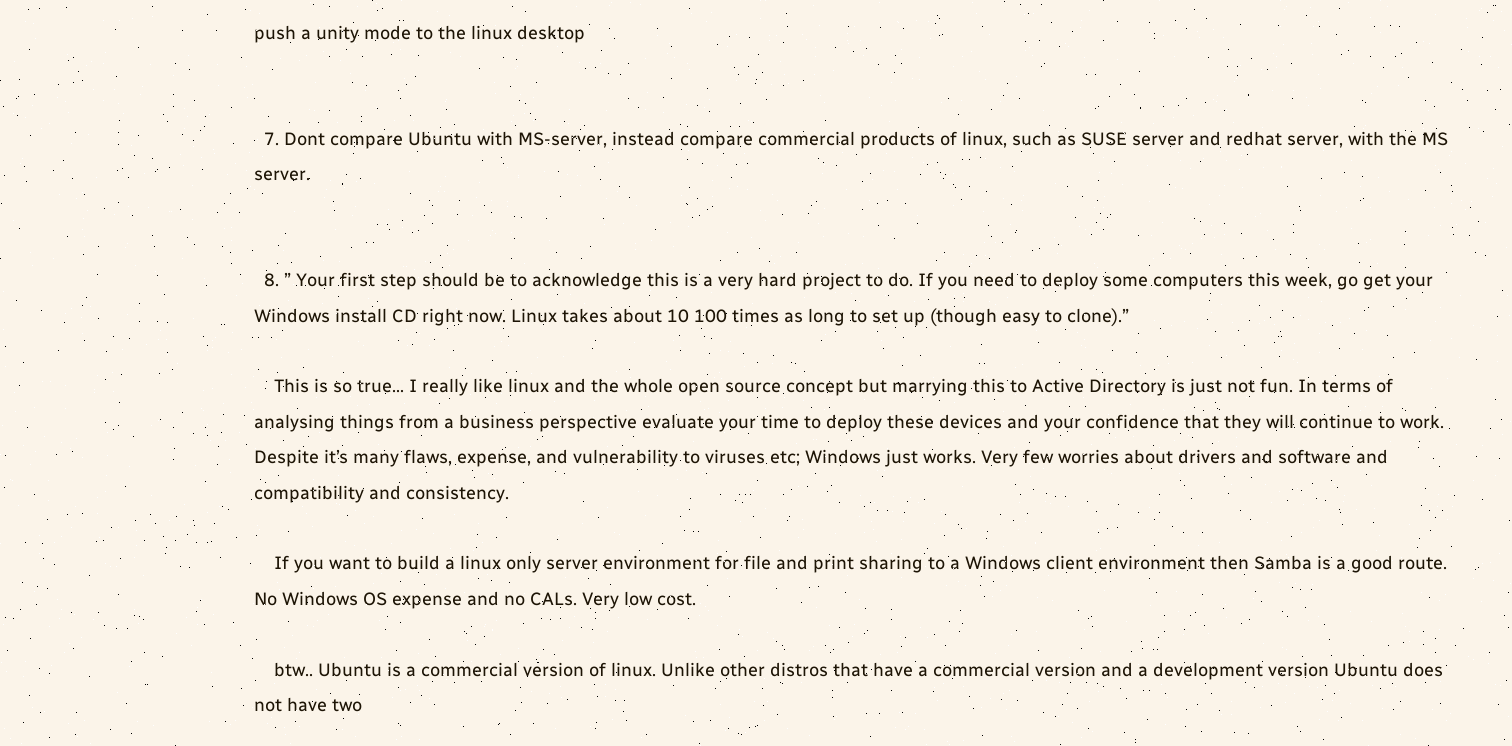push a unity mode to the linux desktop


  7. Dont compare Ubuntu with MS-server, instead compare commercial products of linux, such as SUSE server and redhat server, with the MS server.


  8. ” Your first step should be to acknowledge this is a very hard project to do. If you need to deploy some computers this week, go get your Windows install CD right now. Linux takes about 10 100 times as long to set up (though easy to clone).”

    This is so true… I really like linux and the whole open source concept but marrying this to Active Directory is just not fun. In terms of analysing things from a business perspective evaluate your time to deploy these devices and your confidence that they will continue to work. Despite it’s many flaws, expense, and vulnerability to viruses etc; Windows just works. Very few worries about drivers and software and compatibility and consistency.

    If you want to build a linux only server environment for file and print sharing to a Windows client environment then Samba is a good route. No Windows OS expense and no CALs. Very low cost.

    btw.. Ubuntu is a commercial version of linux. Unlike other distros that have a commercial version and a development version Ubuntu does not have two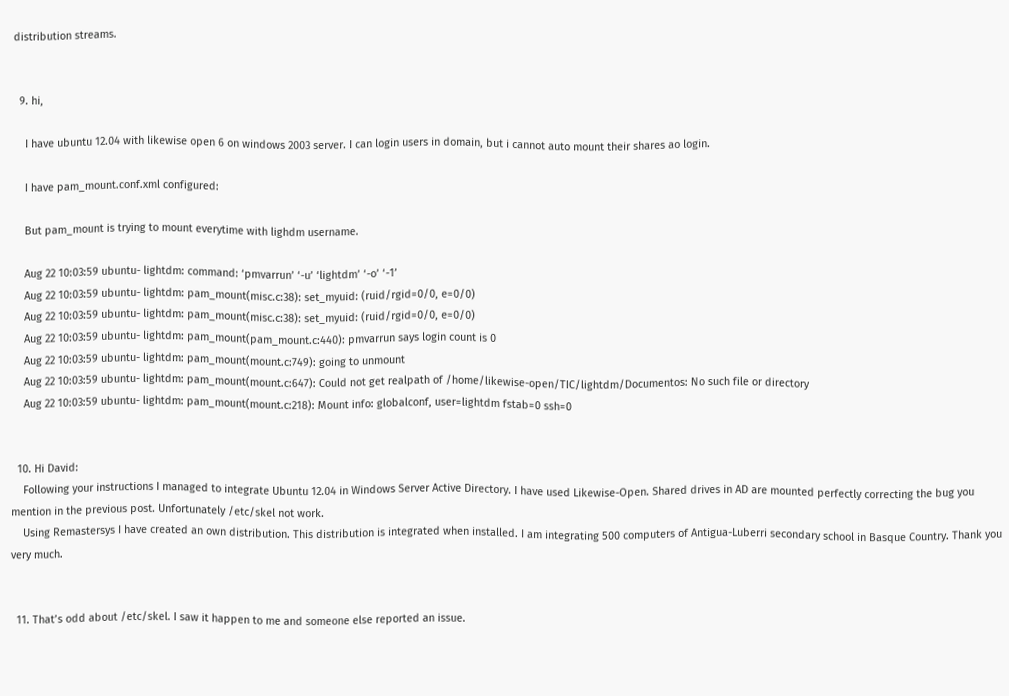distribution streams.


  9. hi,

    I have ubuntu 12.04 with likewise open 6 on windows 2003 server. I can login users in domain, but i cannot auto mount their shares ao login.

    I have pam_mount.conf.xml configured:

    But pam_mount is trying to mount everytime with lighdm username.

    Aug 22 10:03:59 ubuntu- lightdm: command: ‘pmvarrun’ ‘-u’ ‘lightdm’ ‘-o’ ‘-1’
    Aug 22 10:03:59 ubuntu- lightdm: pam_mount(misc.c:38): set_myuid: (ruid/rgid=0/0, e=0/0)
    Aug 22 10:03:59 ubuntu- lightdm: pam_mount(misc.c:38): set_myuid: (ruid/rgid=0/0, e=0/0)
    Aug 22 10:03:59 ubuntu- lightdm: pam_mount(pam_mount.c:440): pmvarrun says login count is 0
    Aug 22 10:03:59 ubuntu- lightdm: pam_mount(mount.c:749): going to unmount
    Aug 22 10:03:59 ubuntu- lightdm: pam_mount(mount.c:647): Could not get realpath of /home/likewise-open/TIC/lightdm/Documentos: No such file or directory
    Aug 22 10:03:59 ubuntu- lightdm: pam_mount(mount.c:218): Mount info: globalconf, user=lightdm fstab=0 ssh=0


  10. Hi David:
    Following your instructions I managed to integrate Ubuntu 12.04 in Windows Server Active Directory. I have used Likewise-Open. Shared drives in AD are mounted perfectly correcting the bug you mention in the previous post. Unfortunately /etc/skel not work.
    Using Remastersys I have created an own distribution. This distribution is integrated when installed. I am integrating 500 computers of Antigua-Luberri secondary school in Basque Country. Thank you very much.


  11. That’s odd about /etc/skel. I saw it happen to me and someone else reported an issue.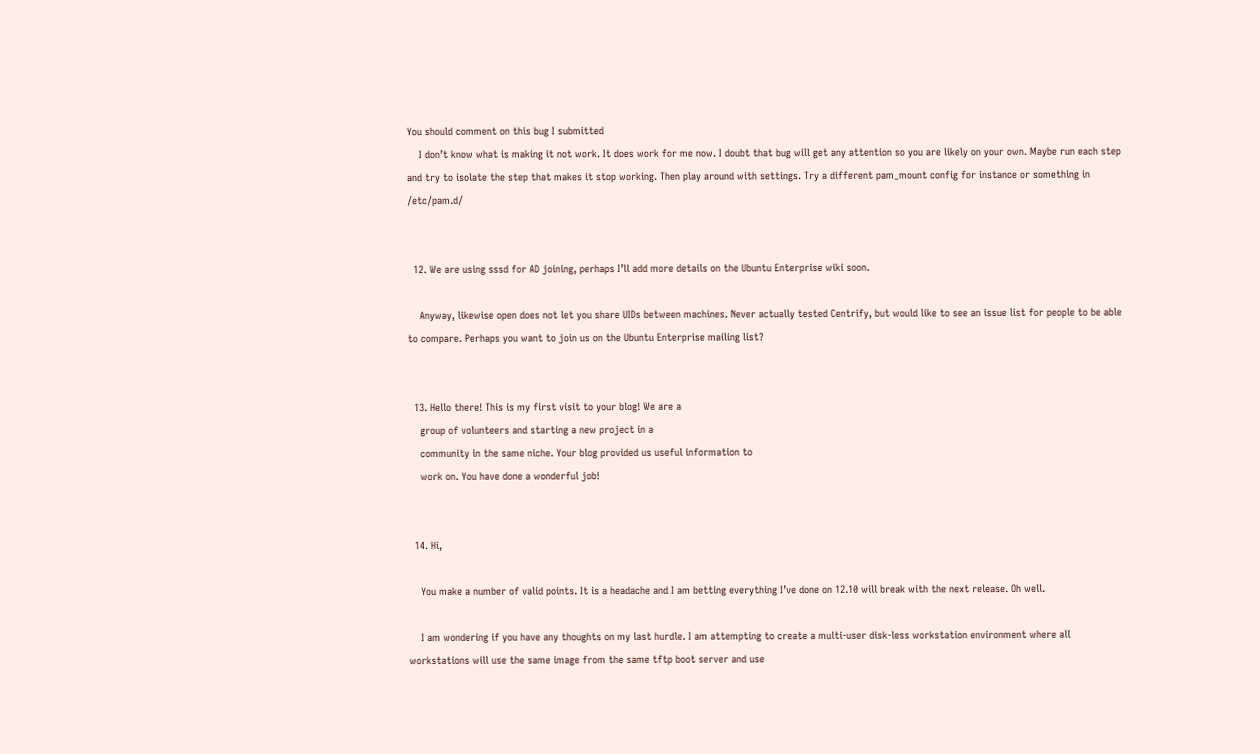You should comment on this bug I submitted
    I don’t know what is making it not work. It does work for me now. I doubt that bug will get any attention so you are likely on your own. Maybe run each step and try to isolate the step that makes it stop working. Then play around with settings. Try a different pam_mount config for instance or something in /etc/pam.d/


  12. We are using sssd for AD joining, perhaps I’ll add more details on the Ubuntu Enterprise wiki soon.

    Anyway, likewise open does not let you share UIDs between machines. Never actually tested Centrify, but would like to see an issue list for people to be able to compare. Perhaps you want to join us on the Ubuntu Enterprise mailing list?


  13. Hello there! This is my first visit to your blog! We are a
    group of volunteers and starting a new project in a
    community in the same niche. Your blog provided us useful information to
    work on. You have done a wonderful job!


  14. Hi,

    You make a number of valid points. It is a headache and I am betting everything I’ve done on 12.10 will break with the next release. Oh well.

    I am wondering if you have any thoughts on my last hurdle. I am attempting to create a multi-user disk-less workstation environment where all workstations will use the same image from the same tftp boot server and use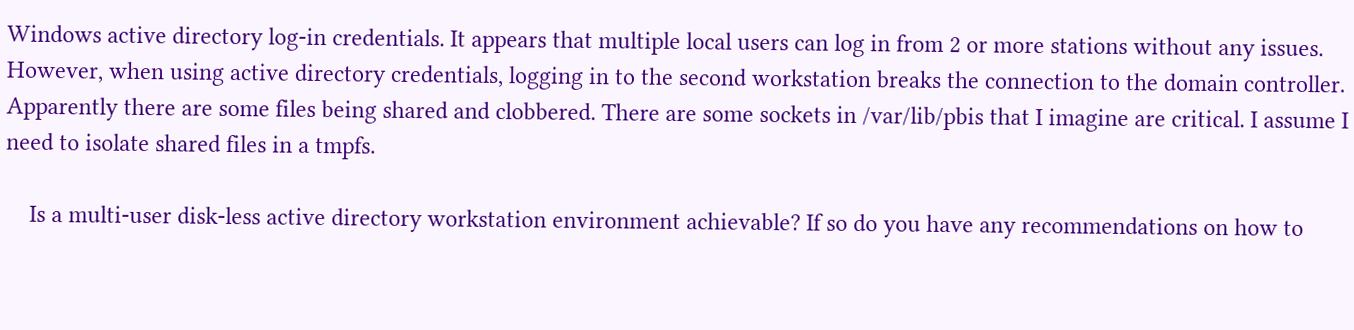Windows active directory log-in credentials. It appears that multiple local users can log in from 2 or more stations without any issues. However, when using active directory credentials, logging in to the second workstation breaks the connection to the domain controller. Apparently there are some files being shared and clobbered. There are some sockets in /var/lib/pbis that I imagine are critical. I assume I need to isolate shared files in a tmpfs.

    Is a multi-user disk-less active directory workstation environment achievable? If so do you have any recommendations on how to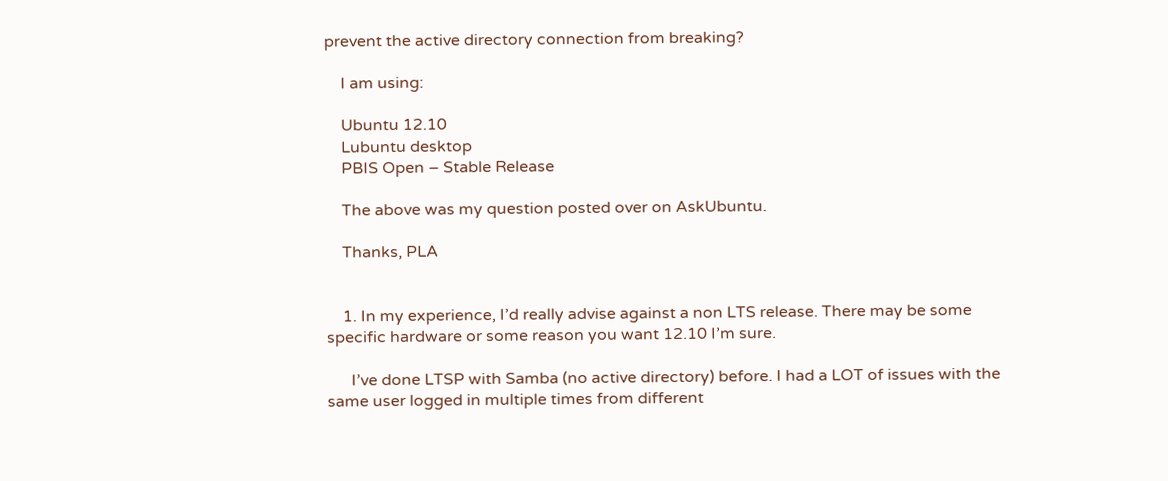prevent the active directory connection from breaking?

    I am using:

    Ubuntu 12.10
    Lubuntu desktop
    PBIS Open – Stable Release

    The above was my question posted over on AskUbuntu.

    Thanks, PLA


    1. In my experience, I’d really advise against a non LTS release. There may be some specific hardware or some reason you want 12.10 I’m sure.

      I’ve done LTSP with Samba (no active directory) before. I had a LOT of issues with the same user logged in multiple times from different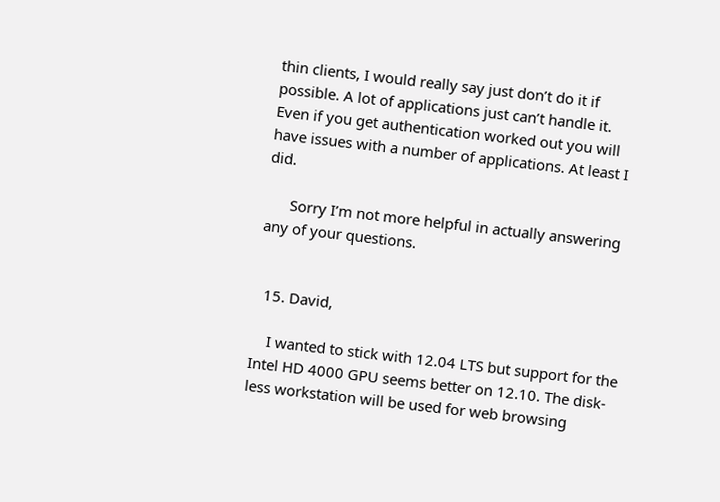thin clients, I would really say just don’t do it if possible. A lot of applications just can’t handle it. Even if you get authentication worked out you will have issues with a number of applications. At least I did.

      Sorry I’m not more helpful in actually answering any of your questions.


  15. David,

    I wanted to stick with 12.04 LTS but support for the Intel HD 4000 GPU seems better on 12.10. The disk-less workstation will be used for web browsing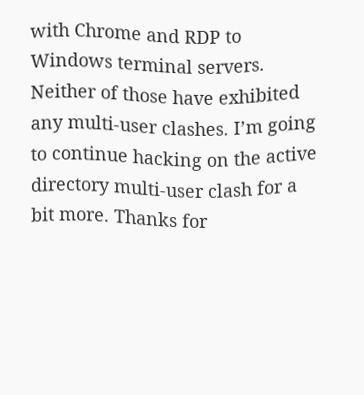with Chrome and RDP to Windows terminal servers. Neither of those have exhibited any multi-user clashes. I’m going to continue hacking on the active directory multi-user clash for a bit more. Thanks for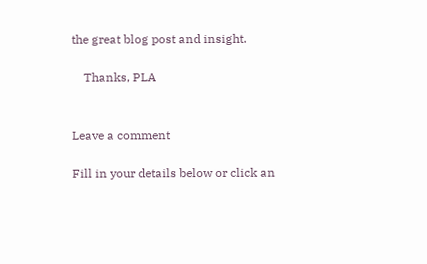the great blog post and insight.

    Thanks, PLA


Leave a comment

Fill in your details below or click an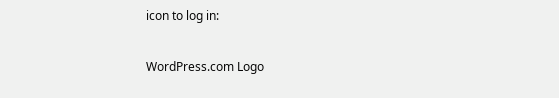icon to log in:

WordPress.com Logo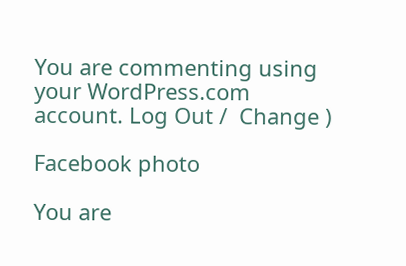You are commenting using your WordPress.com account. Log Out /  Change )

Facebook photo

You are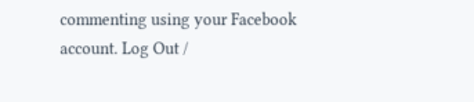commenting using your Facebook account. Log Out /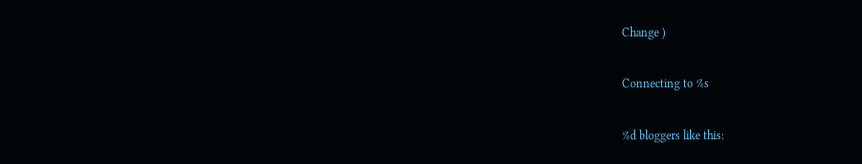Change )

Connecting to %s

%d bloggers like this: